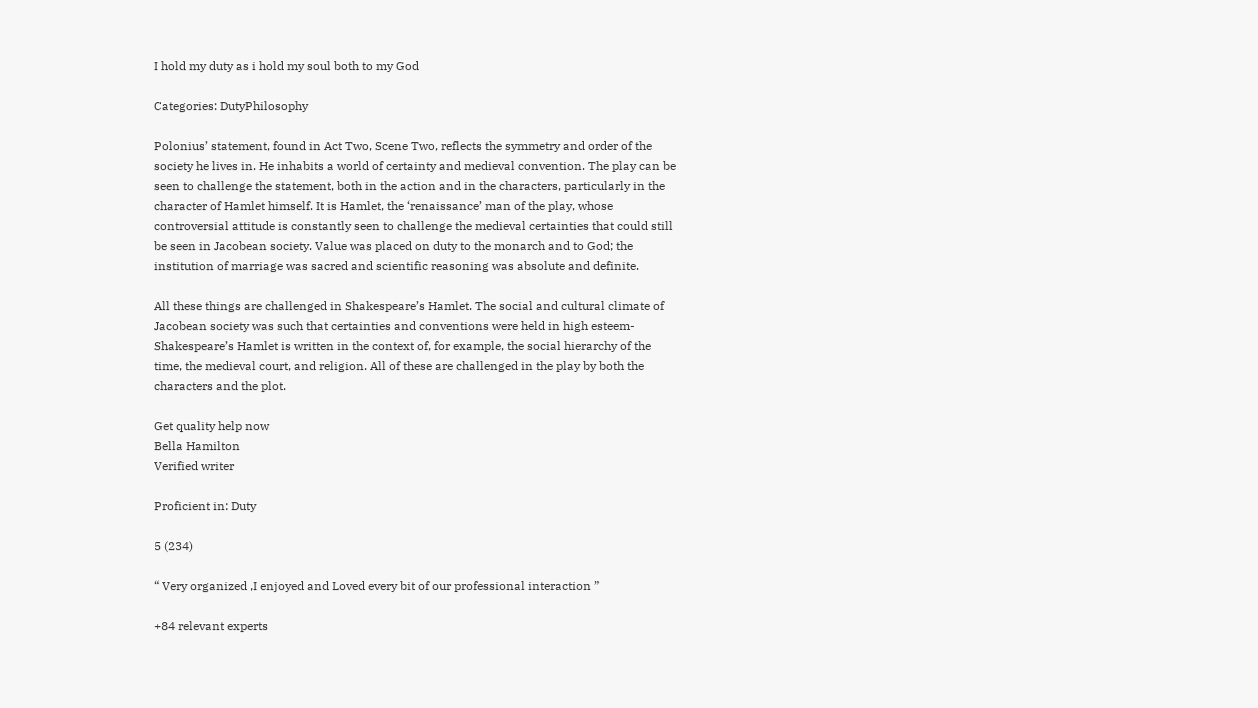I hold my duty as i hold my soul both to my God

Categories: DutyPhilosophy

Polonius’ statement, found in Act Two, Scene Two, reflects the symmetry and order of the society he lives in. He inhabits a world of certainty and medieval convention. The play can be seen to challenge the statement, both in the action and in the characters, particularly in the character of Hamlet himself. It is Hamlet, the ‘renaissance’ man of the play, whose controversial attitude is constantly seen to challenge the medieval certainties that could still be seen in Jacobean society. Value was placed on duty to the monarch and to God; the institution of marriage was sacred and scientific reasoning was absolute and definite.

All these things are challenged in Shakespeare’s Hamlet. The social and cultural climate of Jacobean society was such that certainties and conventions were held in high esteem- Shakespeare’s Hamlet is written in the context of, for example, the social hierarchy of the time, the medieval court, and religion. All of these are challenged in the play by both the characters and the plot.

Get quality help now
Bella Hamilton
Verified writer

Proficient in: Duty

5 (234)

“ Very organized ,I enjoyed and Loved every bit of our professional interaction ”

+84 relevant experts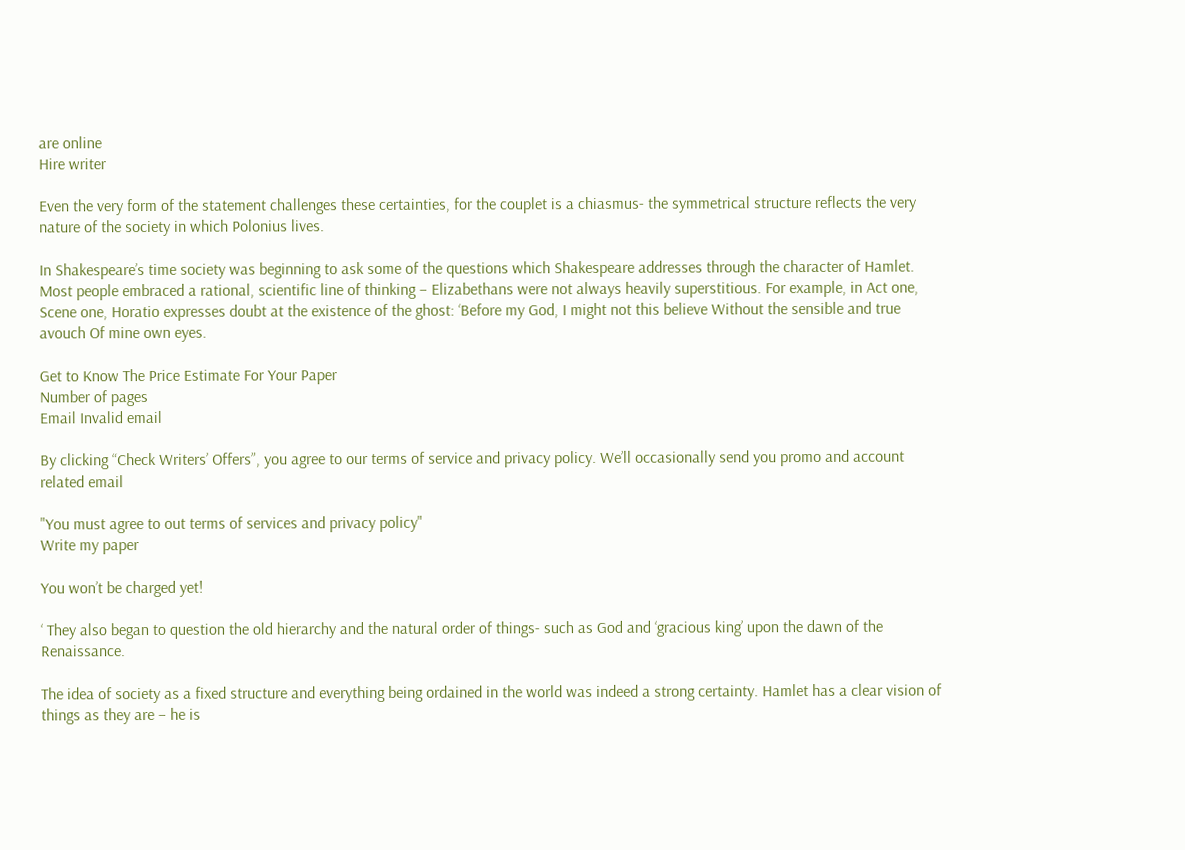are online
Hire writer

Even the very form of the statement challenges these certainties, for the couplet is a chiasmus- the symmetrical structure reflects the very nature of the society in which Polonius lives.

In Shakespeare’s time society was beginning to ask some of the questions which Shakespeare addresses through the character of Hamlet. Most people embraced a rational, scientific line of thinking – Elizabethans were not always heavily superstitious. For example, in Act one, Scene one, Horatio expresses doubt at the existence of the ghost: ‘Before my God, I might not this believe Without the sensible and true avouch Of mine own eyes.

Get to Know The Price Estimate For Your Paper
Number of pages
Email Invalid email

By clicking “Check Writers’ Offers”, you agree to our terms of service and privacy policy. We’ll occasionally send you promo and account related email

"You must agree to out terms of services and privacy policy"
Write my paper

You won’t be charged yet!

‘ They also began to question the old hierarchy and the natural order of things- such as God and ‘gracious king’ upon the dawn of the Renaissance.

The idea of society as a fixed structure and everything being ordained in the world was indeed a strong certainty. Hamlet has a clear vision of things as they are – he is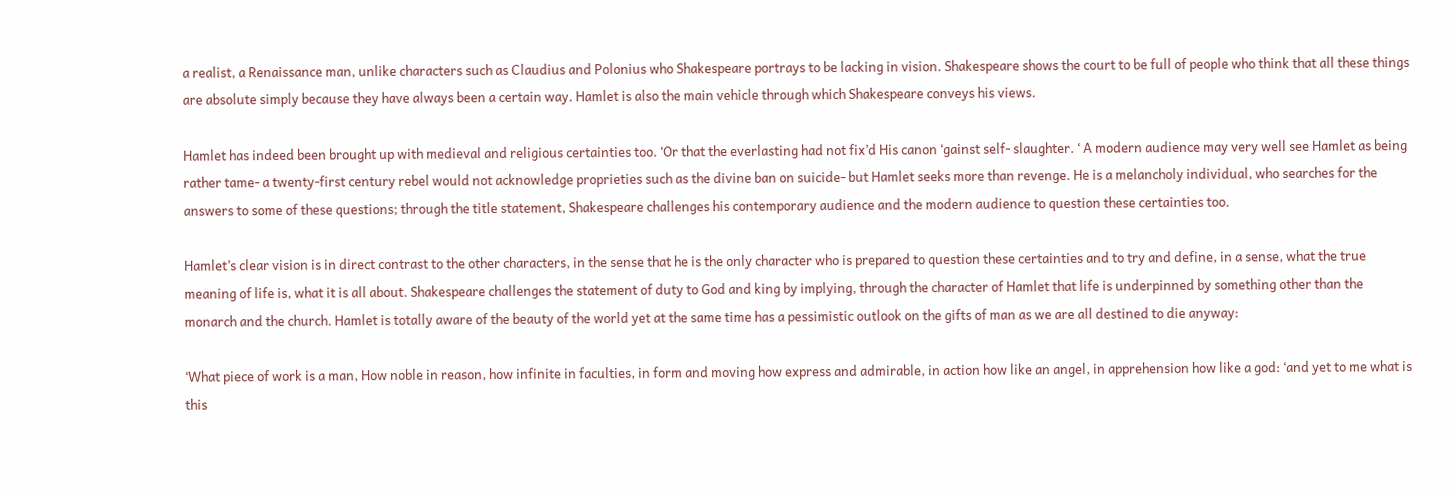a realist, a Renaissance man, unlike characters such as Claudius and Polonius who Shakespeare portrays to be lacking in vision. Shakespeare shows the court to be full of people who think that all these things are absolute simply because they have always been a certain way. Hamlet is also the main vehicle through which Shakespeare conveys his views.

Hamlet has indeed been brought up with medieval and religious certainties too. ‘Or that the everlasting had not fix’d His canon ‘gainst self- slaughter. ‘ A modern audience may very well see Hamlet as being rather tame- a twenty-first century rebel would not acknowledge proprieties such as the divine ban on suicide- but Hamlet seeks more than revenge. He is a melancholy individual, who searches for the answers to some of these questions; through the title statement, Shakespeare challenges his contemporary audience and the modern audience to question these certainties too.

Hamlet’s clear vision is in direct contrast to the other characters, in the sense that he is the only character who is prepared to question these certainties and to try and define, in a sense, what the true meaning of life is, what it is all about. Shakespeare challenges the statement of duty to God and king by implying, through the character of Hamlet that life is underpinned by something other than the monarch and the church. Hamlet is totally aware of the beauty of the world yet at the same time has a pessimistic outlook on the gifts of man as we are all destined to die anyway:

‘What piece of work is a man, How noble in reason, how infinite in faculties, in form and moving how express and admirable, in action how like an angel, in apprehension how like a god: ‘and yet to me what is this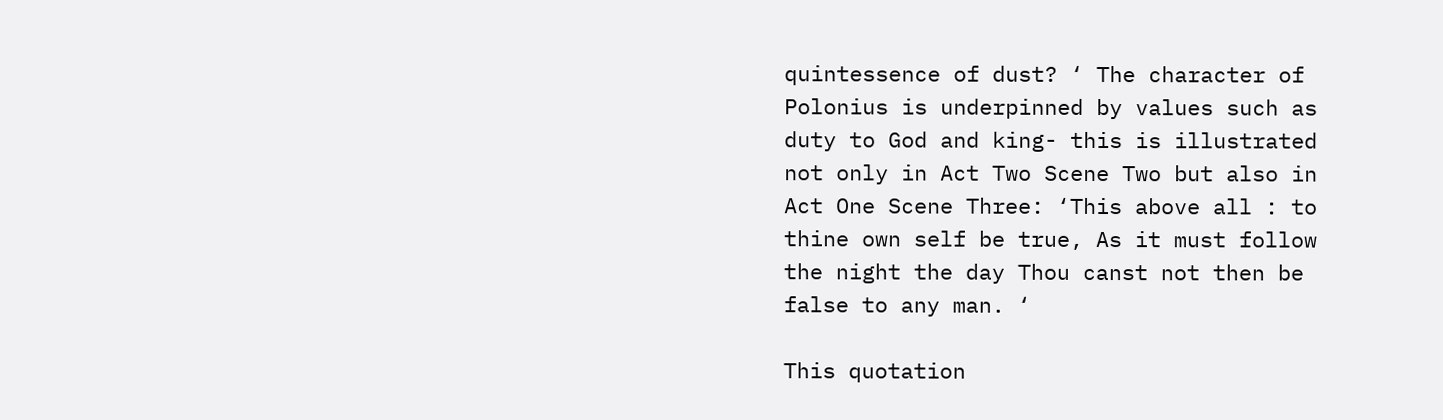quintessence of dust? ‘ The character of Polonius is underpinned by values such as duty to God and king- this is illustrated not only in Act Two Scene Two but also in Act One Scene Three: ‘This above all : to thine own self be true, As it must follow the night the day Thou canst not then be false to any man. ‘

This quotation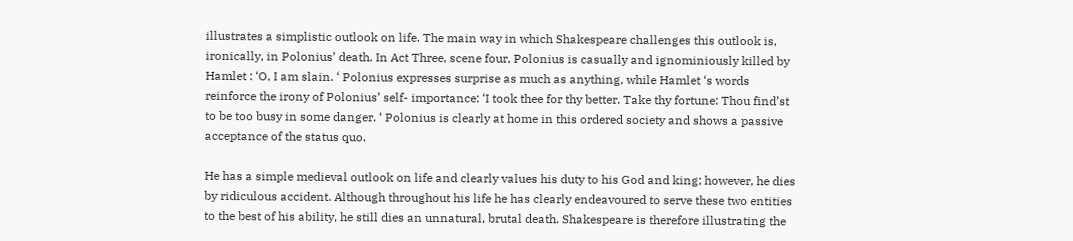illustrates a simplistic outlook on life. The main way in which Shakespeare challenges this outlook is, ironically, in Polonius’ death. In Act Three, scene four, Polonius is casually and ignominiously killed by Hamlet : ‘O, I am slain. ‘ Polonius expresses surprise as much as anything, while Hamlet ‘s words reinforce the irony of Polonius’ self- importance: ‘I took thee for thy better. Take thy fortune: Thou find’st to be too busy in some danger. ‘ Polonius is clearly at home in this ordered society and shows a passive acceptance of the status quo.

He has a simple medieval outlook on life and clearly values his duty to his God and king; however, he dies by ridiculous accident. Although throughout his life he has clearly endeavoured to serve these two entities to the best of his ability, he still dies an unnatural, brutal death. Shakespeare is therefore illustrating the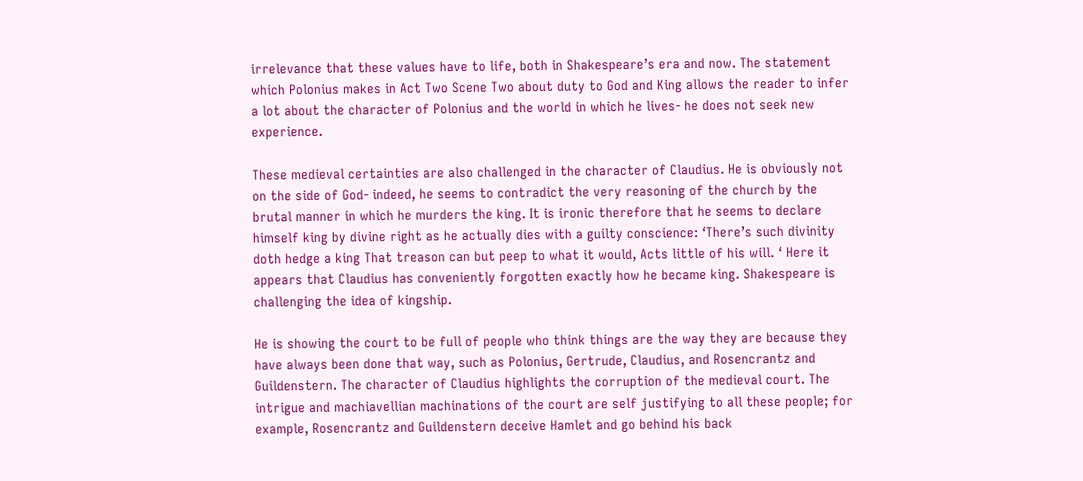irrelevance that these values have to life, both in Shakespeare’s era and now. The statement which Polonius makes in Act Two Scene Two about duty to God and King allows the reader to infer a lot about the character of Polonius and the world in which he lives- he does not seek new experience.

These medieval certainties are also challenged in the character of Claudius. He is obviously not on the side of God- indeed, he seems to contradict the very reasoning of the church by the brutal manner in which he murders the king. It is ironic therefore that he seems to declare himself king by divine right as he actually dies with a guilty conscience: ‘There’s such divinity doth hedge a king That treason can but peep to what it would, Acts little of his will. ‘ Here it appears that Claudius has conveniently forgotten exactly how he became king. Shakespeare is challenging the idea of kingship.

He is showing the court to be full of people who think things are the way they are because they have always been done that way, such as Polonius, Gertrude, Claudius, and Rosencrantz and Guildenstern. The character of Claudius highlights the corruption of the medieval court. The intrigue and machiavellian machinations of the court are self justifying to all these people; for example, Rosencrantz and Guildenstern deceive Hamlet and go behind his back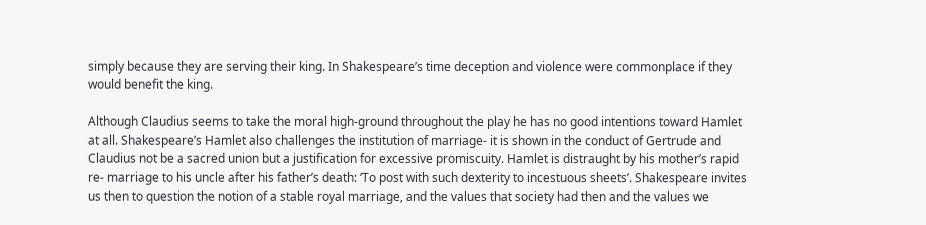simply because they are serving their king. In Shakespeare’s time deception and violence were commonplace if they would benefit the king.

Although Claudius seems to take the moral high-ground throughout the play he has no good intentions toward Hamlet at all. Shakespeare’s Hamlet also challenges the institution of marriage- it is shown in the conduct of Gertrude and Claudius not be a sacred union but a justification for excessive promiscuity. Hamlet is distraught by his mother’s rapid re- marriage to his uncle after his father’s death: ‘To post with such dexterity to incestuous sheets’. Shakespeare invites us then to question the notion of a stable royal marriage, and the values that society had then and the values we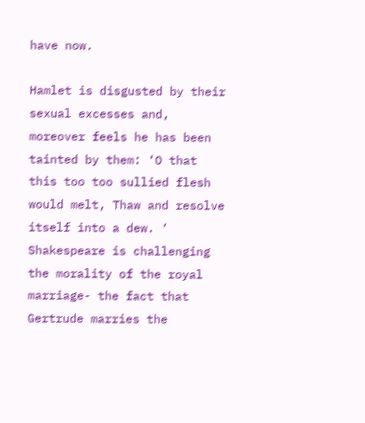have now.

Hamlet is disgusted by their sexual excesses and, moreover feels he has been tainted by them: ‘O that this too too sullied flesh would melt, Thaw and resolve itself into a dew. ‘ Shakespeare is challenging the morality of the royal marriage- the fact that Gertrude marries the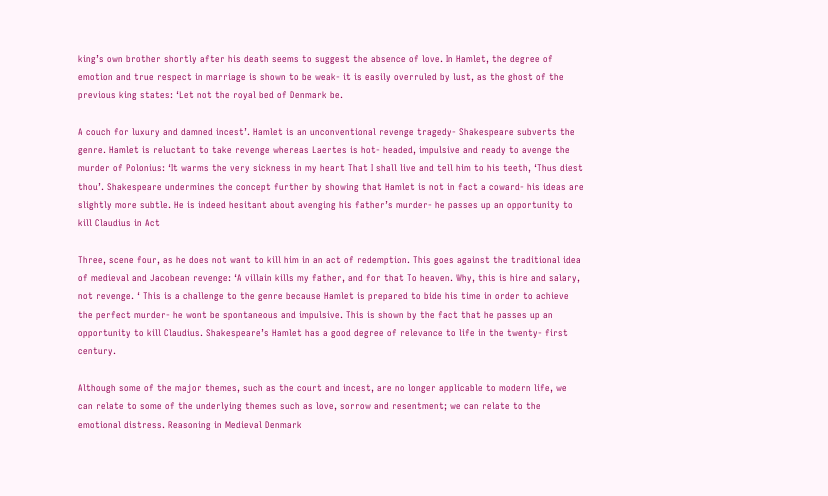king’s own brother shortly after his death seems to suggest the absence of love. In Hamlet, the degree of emotion and true respect in marriage is shown to be weak- it is easily overruled by lust, as the ghost of the previous king states: ‘Let not the royal bed of Denmark be.

A couch for luxury and damned incest’. Hamlet is an unconventional revenge tragedy- Shakespeare subverts the genre. Hamlet is reluctant to take revenge whereas Laertes is hot- headed, impulsive and ready to avenge the murder of Polonius: ‘It warms the very sickness in my heart That I shall live and tell him to his teeth, ‘Thus diest thou’. Shakespeare undermines the concept further by showing that Hamlet is not in fact a coward- his ideas are slightly more subtle. He is indeed hesitant about avenging his father’s murder- he passes up an opportunity to kill Claudius in Act

Three, scene four, as he does not want to kill him in an act of redemption. This goes against the traditional idea of medieval and Jacobean revenge: ‘A villain kills my father, and for that To heaven. Why, this is hire and salary, not revenge. ‘ This is a challenge to the genre because Hamlet is prepared to bide his time in order to achieve the perfect murder- he wont be spontaneous and impulsive. This is shown by the fact that he passes up an opportunity to kill Claudius. Shakespeare’s Hamlet has a good degree of relevance to life in the twenty- first century.

Although some of the major themes, such as the court and incest, are no longer applicable to modern life, we can relate to some of the underlying themes such as love, sorrow and resentment; we can relate to the emotional distress. Reasoning in Medieval Denmark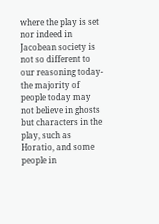where the play is set nor indeed in Jacobean society is not so different to our reasoning today- the majority of people today may not believe in ghosts but characters in the play, such as Horatio, and some people in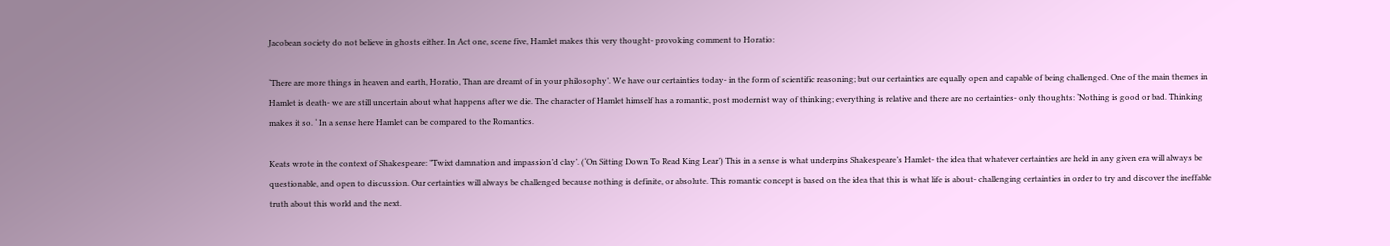Jacobean society do not believe in ghosts either. In Act one, scene five, Hamlet makes this very thought- provoking comment to Horatio:

‘There are more things in heaven and earth, Horatio, Than are dreamt of in your philosophy’. We have our certainties today- in the form of scientific reasoning; but our certainties are equally open and capable of being challenged. One of the main themes in Hamlet is death- we are still uncertain about what happens after we die. The character of Hamlet himself has a romantic, post modernist way of thinking; everything is relative and there are no certainties- only thoughts: ‘Nothing is good or bad. Thinking makes it so. ‘ In a sense here Hamlet can be compared to the Romantics.

Keats wrote in the context of Shakespeare: ”Twixt damnation and impassion’d clay’. (‘On Sitting Down To Read King Lear’) This in a sense is what underpins Shakespeare’s Hamlet- the idea that whatever certainties are held in any given era will always be questionable, and open to discussion. Our certainties will always be challenged because nothing is definite, or absolute. This romantic concept is based on the idea that this is what life is about- challenging certainties in order to try and discover the ineffable truth about this world and the next.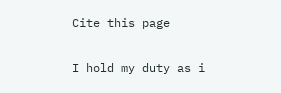Cite this page

I hold my duty as i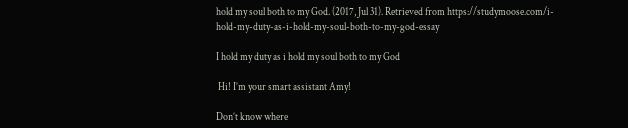hold my soul both to my God. (2017, Jul 31). Retrieved from https://studymoose.com/i-hold-my-duty-as-i-hold-my-soul-both-to-my-god-essay

I hold my duty as i hold my soul both to my God

 Hi! I’m your smart assistant Amy!

Don’t know where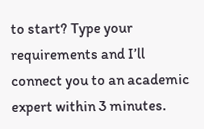to start? Type your requirements and I’ll connect you to an academic expert within 3 minutes.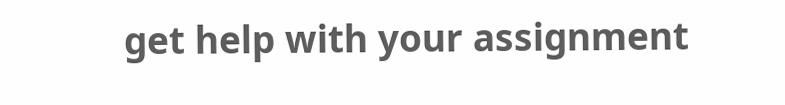get help with your assignment